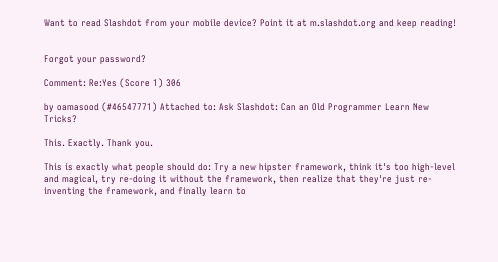Want to read Slashdot from your mobile device? Point it at m.slashdot.org and keep reading!


Forgot your password?

Comment: Re:Yes (Score 1) 306

by oamasood (#46547771) Attached to: Ask Slashdot: Can an Old Programmer Learn New Tricks?

This. Exactly. Thank you.

This is exactly what people should do: Try a new hipster framework, think it's too high-level and magical, try re-doing it without the framework, then realize that they're just re-inventing the framework, and finally learn to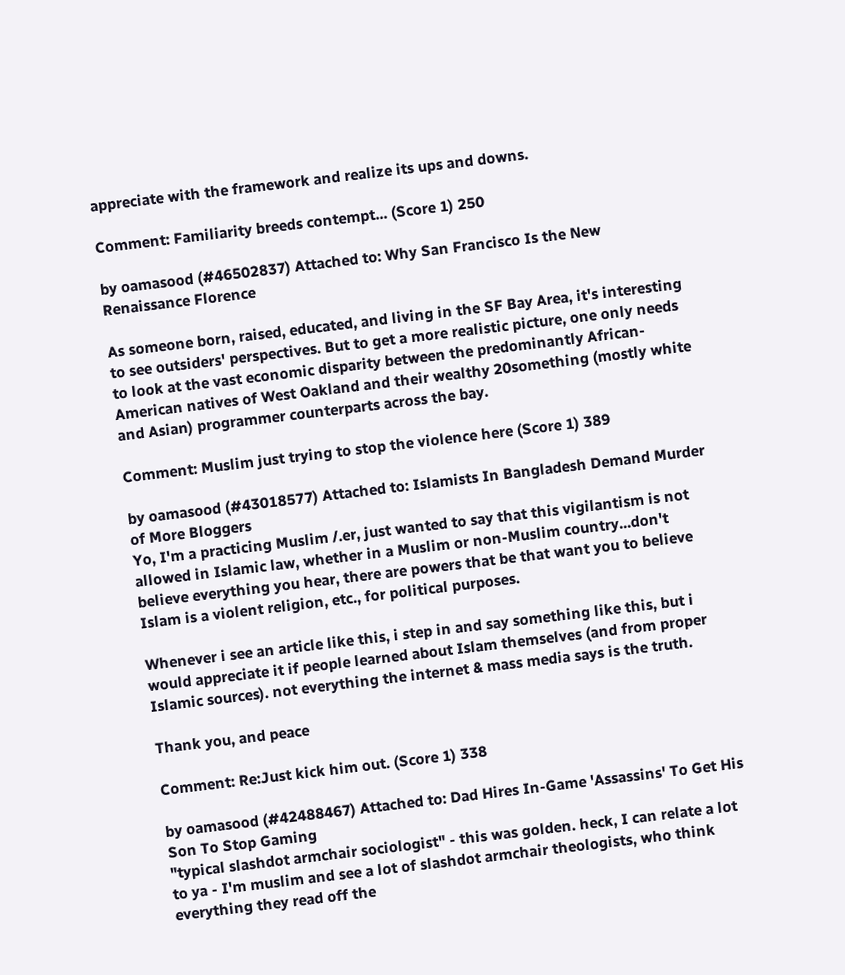appreciate with the framework and realize its ups and downs.

Comment: Familiarity breeds contempt... (Score 1) 250

by oamasood (#46502837) Attached to: Why San Francisco Is the New Renaissance Florence

As someone born, raised, educated, and living in the SF Bay Area, it's interesting to see outsiders' perspectives. But to get a more realistic picture, one only needs to look at the vast economic disparity between the predominantly African-American natives of West Oakland and their wealthy 20something (mostly white and Asian) programmer counterparts across the bay.

Comment: Muslim just trying to stop the violence here (Score 1) 389

by oamasood (#43018577) Attached to: Islamists In Bangladesh Demand Murder of More Bloggers
Yo, I'm a practicing Muslim /.er, just wanted to say that this vigilantism is not allowed in Islamic law, whether in a Muslim or non-Muslim country...don't believe everything you hear, there are powers that be that want you to believe Islam is a violent religion, etc., for political purposes.

Whenever i see an article like this, i step in and say something like this, but i would appreciate it if people learned about Islam themselves (and from proper Islamic sources). not everything the internet & mass media says is the truth.

Thank you, and peace

Comment: Re:Just kick him out. (Score 1) 338

by oamasood (#42488467) Attached to: Dad Hires In-Game 'Assassins' To Get His Son To Stop Gaming
"typical slashdot armchair sociologist" - this was golden. heck, I can relate a lot to ya - I'm muslim and see a lot of slashdot armchair theologists, who think everything they read off the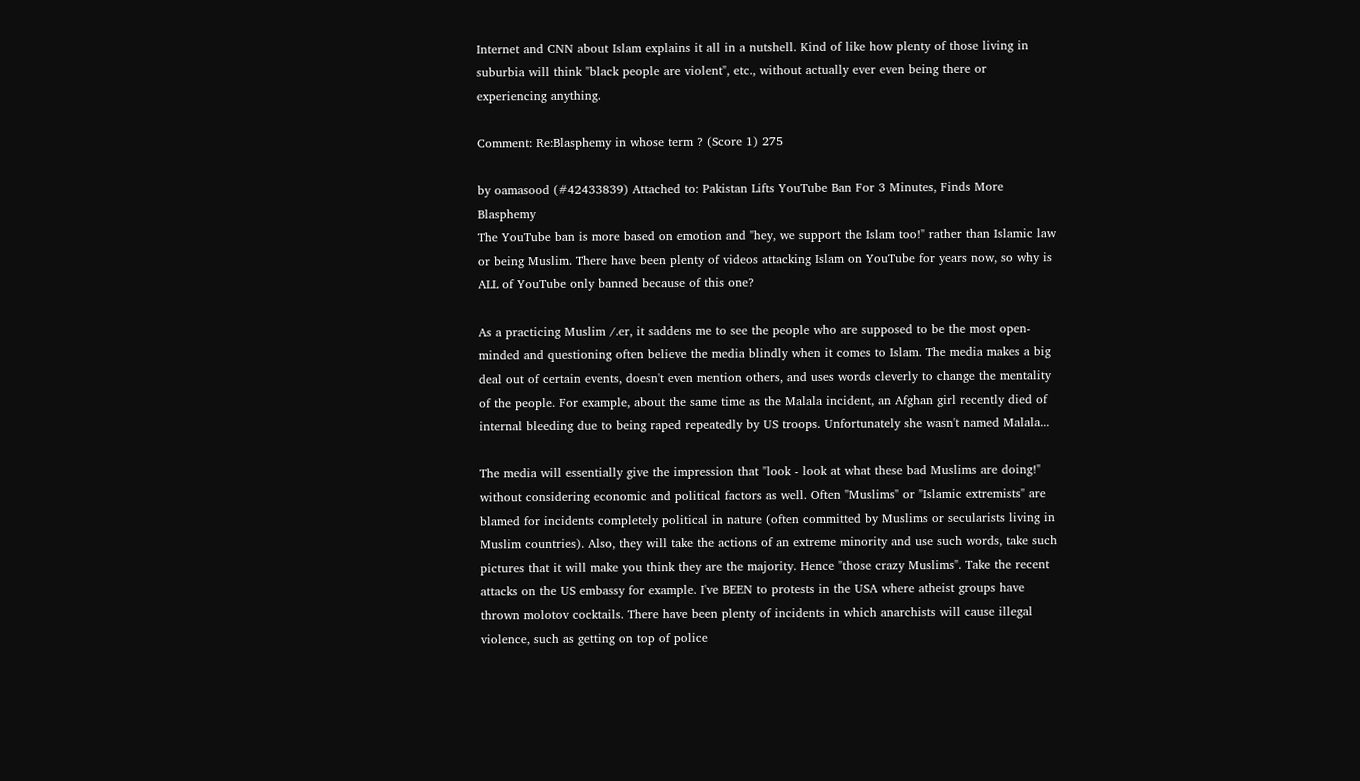Internet and CNN about Islam explains it all in a nutshell. Kind of like how plenty of those living in suburbia will think "black people are violent", etc., without actually ever even being there or experiencing anything.

Comment: Re:Blasphemy in whose term ? (Score 1) 275

by oamasood (#42433839) Attached to: Pakistan Lifts YouTube Ban For 3 Minutes, Finds More Blasphemy
The YouTube ban is more based on emotion and "hey, we support the Islam too!" rather than Islamic law or being Muslim. There have been plenty of videos attacking Islam on YouTube for years now, so why is ALL of YouTube only banned because of this one?

As a practicing Muslim /.er, it saddens me to see the people who are supposed to be the most open-minded and questioning often believe the media blindly when it comes to Islam. The media makes a big deal out of certain events, doesn't even mention others, and uses words cleverly to change the mentality of the people. For example, about the same time as the Malala incident, an Afghan girl recently died of internal bleeding due to being raped repeatedly by US troops. Unfortunately she wasn't named Malala...

The media will essentially give the impression that "look - look at what these bad Muslims are doing!" without considering economic and political factors as well. Often "Muslims" or "Islamic extremists" are blamed for incidents completely political in nature (often committed by Muslims or secularists living in Muslim countries). Also, they will take the actions of an extreme minority and use such words, take such pictures that it will make you think they are the majority. Hence "those crazy Muslims". Take the recent attacks on the US embassy for example. I've BEEN to protests in the USA where atheist groups have thrown molotov cocktails. There have been plenty of incidents in which anarchists will cause illegal violence, such as getting on top of police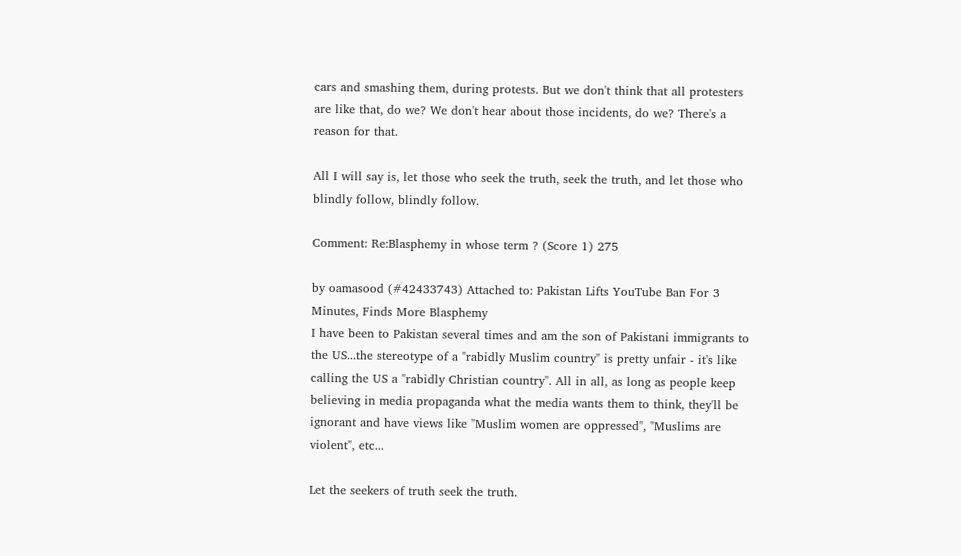cars and smashing them, during protests. But we don't think that all protesters are like that, do we? We don't hear about those incidents, do we? There's a reason for that.

All I will say is, let those who seek the truth, seek the truth, and let those who blindly follow, blindly follow.

Comment: Re:Blasphemy in whose term ? (Score 1) 275

by oamasood (#42433743) Attached to: Pakistan Lifts YouTube Ban For 3 Minutes, Finds More Blasphemy
I have been to Pakistan several times and am the son of Pakistani immigrants to the US...the stereotype of a "rabidly Muslim country" is pretty unfair - it's like calling the US a "rabidly Christian country". All in all, as long as people keep believing in media propaganda what the media wants them to think, they'll be ignorant and have views like "Muslim women are oppressed", "Muslims are violent", etc...

Let the seekers of truth seek the truth.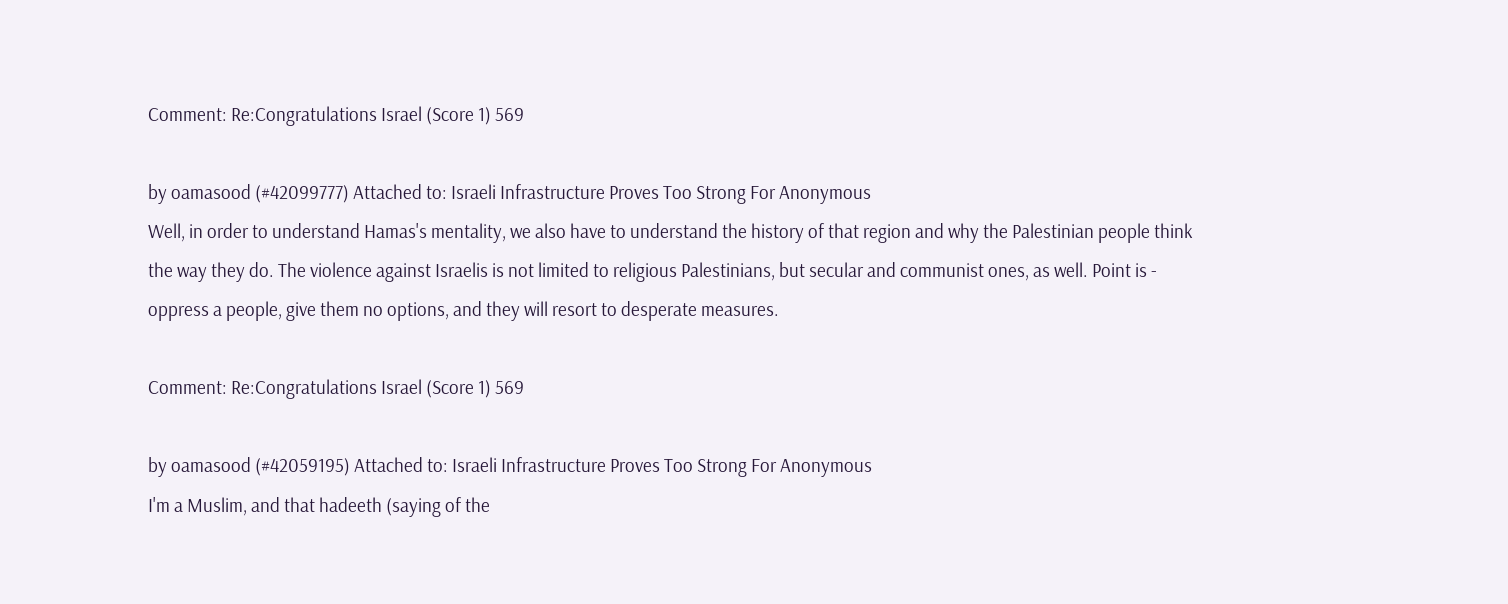Comment: Re:Congratulations Israel (Score 1) 569

by oamasood (#42099777) Attached to: Israeli Infrastructure Proves Too Strong For Anonymous
Well, in order to understand Hamas's mentality, we also have to understand the history of that region and why the Palestinian people think the way they do. The violence against Israelis is not limited to religious Palestinians, but secular and communist ones, as well. Point is - oppress a people, give them no options, and they will resort to desperate measures.

Comment: Re:Congratulations Israel (Score 1) 569

by oamasood (#42059195) Attached to: Israeli Infrastructure Proves Too Strong For Anonymous
I'm a Muslim, and that hadeeth (saying of the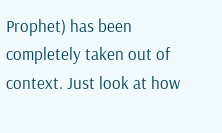Prophet) has been completely taken out of context. Just look at how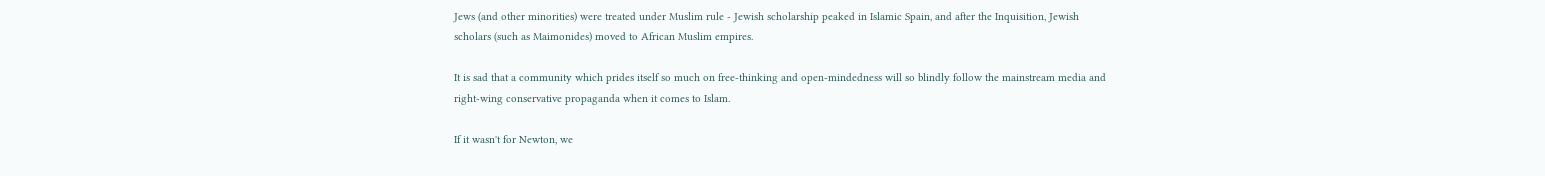Jews (and other minorities) were treated under Muslim rule - Jewish scholarship peaked in Islamic Spain, and after the Inquisition, Jewish scholars (such as Maimonides) moved to African Muslim empires.

It is sad that a community which prides itself so much on free-thinking and open-mindedness will so blindly follow the mainstream media and right-wing conservative propaganda when it comes to Islam.

If it wasn't for Newton, we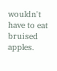wouldn't have to eat bruised apples.